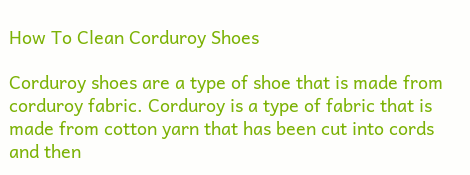How To Clean Corduroy Shoes

Corduroy shoes are a type of shoe that is made from corduroy fabric. Corduroy is a type of fabric that is made from cotton yarn that has been cut into cords and then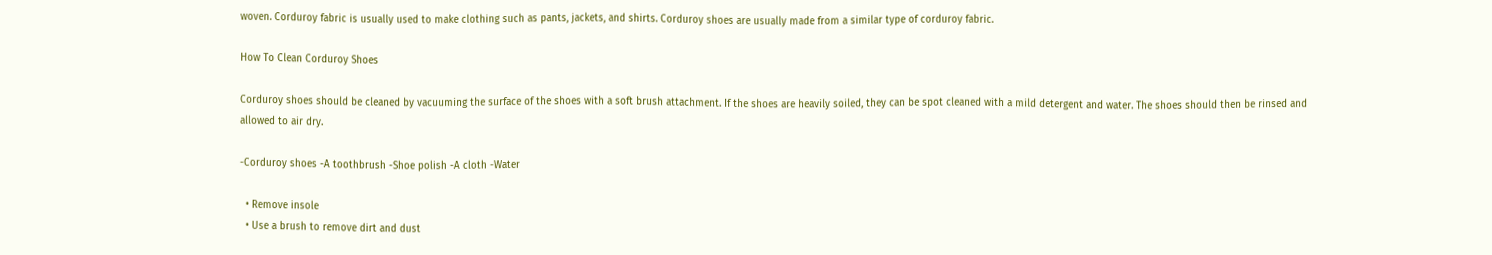woven. Corduroy fabric is usually used to make clothing such as pants, jackets, and shirts. Corduroy shoes are usually made from a similar type of corduroy fabric.

How To Clean Corduroy Shoes

Corduroy shoes should be cleaned by vacuuming the surface of the shoes with a soft brush attachment. If the shoes are heavily soiled, they can be spot cleaned with a mild detergent and water. The shoes should then be rinsed and allowed to air dry.

-Corduroy shoes -A toothbrush -Shoe polish -A cloth -Water

  • Remove insole
  • Use a brush to remove dirt and dust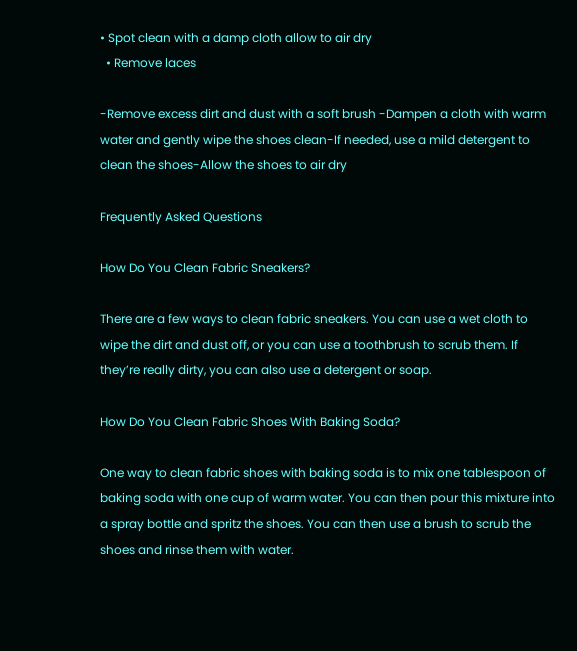• Spot clean with a damp cloth allow to air dry
  • Remove laces

-Remove excess dirt and dust with a soft brush -Dampen a cloth with warm water and gently wipe the shoes clean-If needed, use a mild detergent to clean the shoes-Allow the shoes to air dry

Frequently Asked Questions

How Do You Clean Fabric Sneakers?

There are a few ways to clean fabric sneakers. You can use a wet cloth to wipe the dirt and dust off, or you can use a toothbrush to scrub them. If they’re really dirty, you can also use a detergent or soap.

How Do You Clean Fabric Shoes With Baking Soda?

One way to clean fabric shoes with baking soda is to mix one tablespoon of baking soda with one cup of warm water. You can then pour this mixture into a spray bottle and spritz the shoes. You can then use a brush to scrub the shoes and rinse them with water.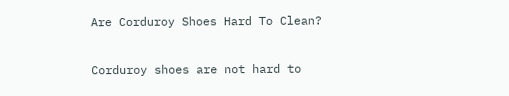Are Corduroy Shoes Hard To Clean?

Corduroy shoes are not hard to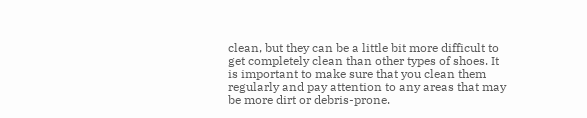clean, but they can be a little bit more difficult to get completely clean than other types of shoes. It is important to make sure that you clean them regularly and pay attention to any areas that may be more dirt or debris-prone.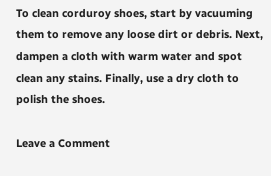To clean corduroy shoes, start by vacuuming them to remove any loose dirt or debris. Next, dampen a cloth with warm water and spot clean any stains. Finally, use a dry cloth to polish the shoes.

Leave a Comment